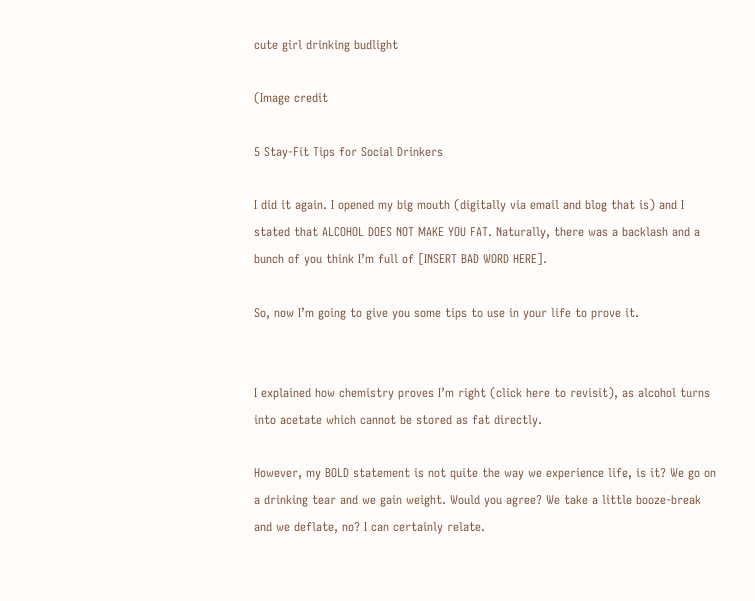cute girl drinking budlight

(Image credit

5 Stay-Fit Tips for Social Drinkers

I did it again. I opened my big mouth (digitally via email and blog that is) and I stated that ALCOHOL DOES NOT MAKE YOU FAT. Naturally, there was a backlash and a bunch of you think I’m full of [INSERT BAD WORD HERE].

So, now I’m going to give you some tips to use in your life to prove it.


I explained how chemistry proves I’m right (click here to revisit), as alcohol turns into acetate which cannot be stored as fat directly.

However, my BOLD statement is not quite the way we experience life, is it? We go on a drinking tear and we gain weight. Would you agree? We take a little booze-break and we deflate, no? I can certainly relate.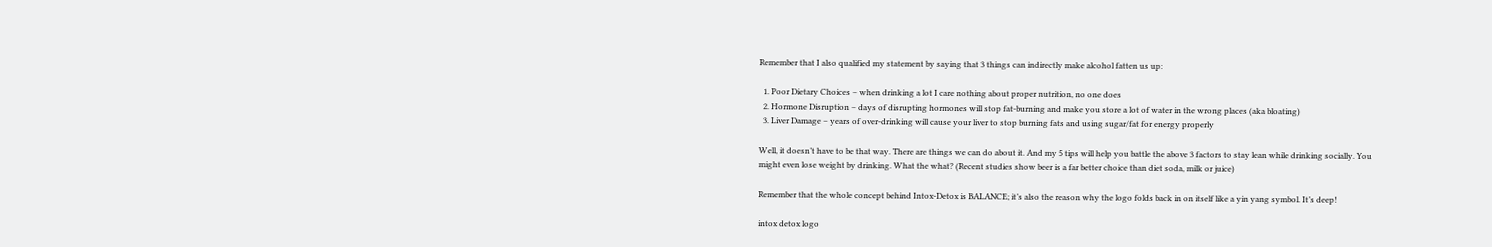Remember that I also qualified my statement by saying that 3 things can indirectly make alcohol fatten us up:

  1. Poor Dietary Choices – when drinking a lot I care nothing about proper nutrition, no one does
  2. Hormone Disruption – days of disrupting hormones will stop fat-burning and make you store a lot of water in the wrong places (aka bloating)
  3. Liver Damage – years of over-drinking will cause your liver to stop burning fats and using sugar/fat for energy properly

Well, it doesn’t have to be that way. There are things we can do about it. And my 5 tips will help you battle the above 3 factors to stay lean while drinking socially. You might even lose weight by drinking. What the what? (Recent studies show beer is a far better choice than diet soda, milk or juice)

Remember that the whole concept behind Intox-Detox is BALANCE; it’s also the reason why the logo folds back in on itself like a yin yang symbol. It’s deep!

intox detox logo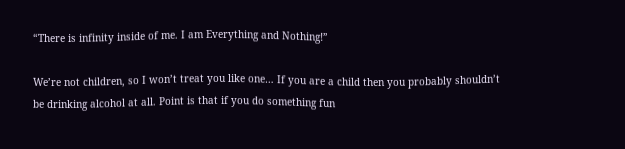“There is infinity inside of me. I am Everything and Nothing!”

We’re not children, so I won’t treat you like one… If you are a child then you probably shouldn’t be drinking alcohol at all. Point is that if you do something fun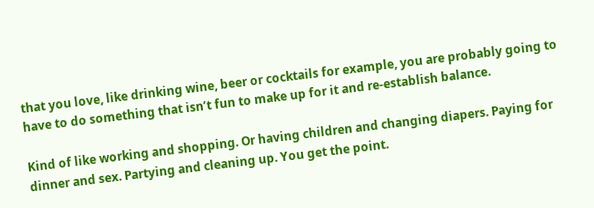that you love, like drinking wine, beer or cocktails for example, you are probably going to have to do something that isn’t fun to make up for it and re-establish balance.

Kind of like working and shopping. Or having children and changing diapers. Paying for dinner and sex. Partying and cleaning up. You get the point.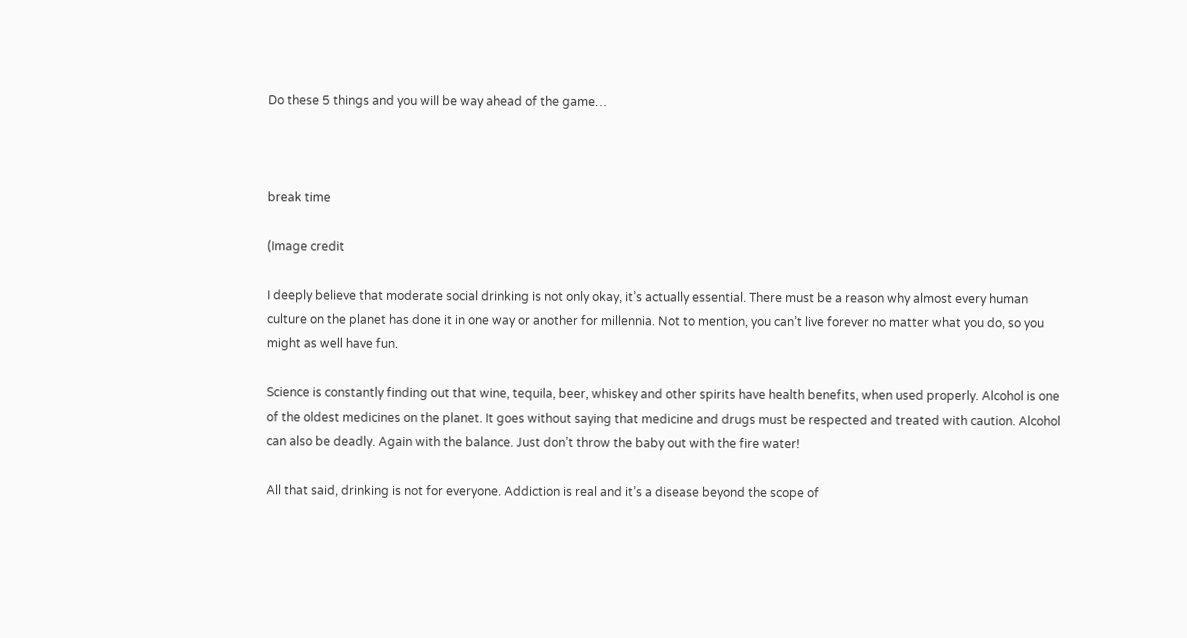Do these 5 things and you will be way ahead of the game…



break time

(Image credit

I deeply believe that moderate social drinking is not only okay, it’s actually essential. There must be a reason why almost every human culture on the planet has done it in one way or another for millennia. Not to mention, you can’t live forever no matter what you do, so you might as well have fun.

Science is constantly finding out that wine, tequila, beer, whiskey and other spirits have health benefits, when used properly. Alcohol is one of the oldest medicines on the planet. It goes without saying that medicine and drugs must be respected and treated with caution. Alcohol can also be deadly. Again with the balance. Just don’t throw the baby out with the fire water!

All that said, drinking is not for everyone. Addiction is real and it’s a disease beyond the scope of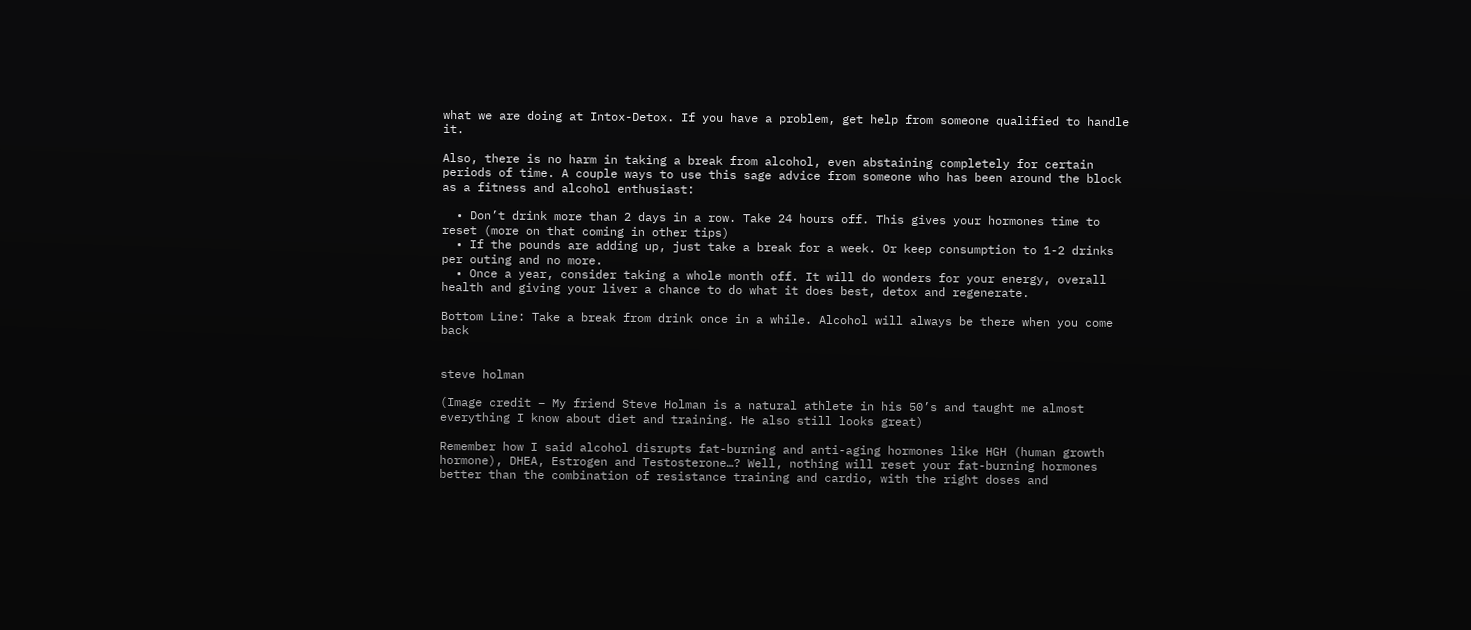what we are doing at Intox-Detox. If you have a problem, get help from someone qualified to handle it.

Also, there is no harm in taking a break from alcohol, even abstaining completely for certain periods of time. A couple ways to use this sage advice from someone who has been around the block as a fitness and alcohol enthusiast:

  • Don’t drink more than 2 days in a row. Take 24 hours off. This gives your hormones time to reset (more on that coming in other tips)
  • If the pounds are adding up, just take a break for a week. Or keep consumption to 1-2 drinks per outing and no more.
  • Once a year, consider taking a whole month off. It will do wonders for your energy, overall health and giving your liver a chance to do what it does best, detox and regenerate.

Bottom Line: Take a break from drink once in a while. Alcohol will always be there when you come back


steve holman

(Image credit – My friend Steve Holman is a natural athlete in his 50’s and taught me almost everything I know about diet and training. He also still looks great)

Remember how I said alcohol disrupts fat-burning and anti-aging hormones like HGH (human growth hormone), DHEA, Estrogen and Testosterone…? Well, nothing will reset your fat-burning hormones better than the combination of resistance training and cardio, with the right doses and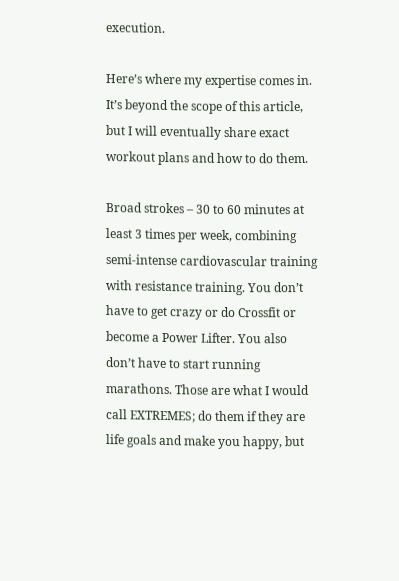execution.

Here’s where my expertise comes in. It’s beyond the scope of this article, but I will eventually share exact workout plans and how to do them.

Broad strokes – 30 to 60 minutes at least 3 times per week, combining semi-intense cardiovascular training with resistance training. You don’t have to get crazy or do Crossfit or become a Power Lifter. You also don’t have to start running marathons. Those are what I would call EXTREMES; do them if they are life goals and make you happy, but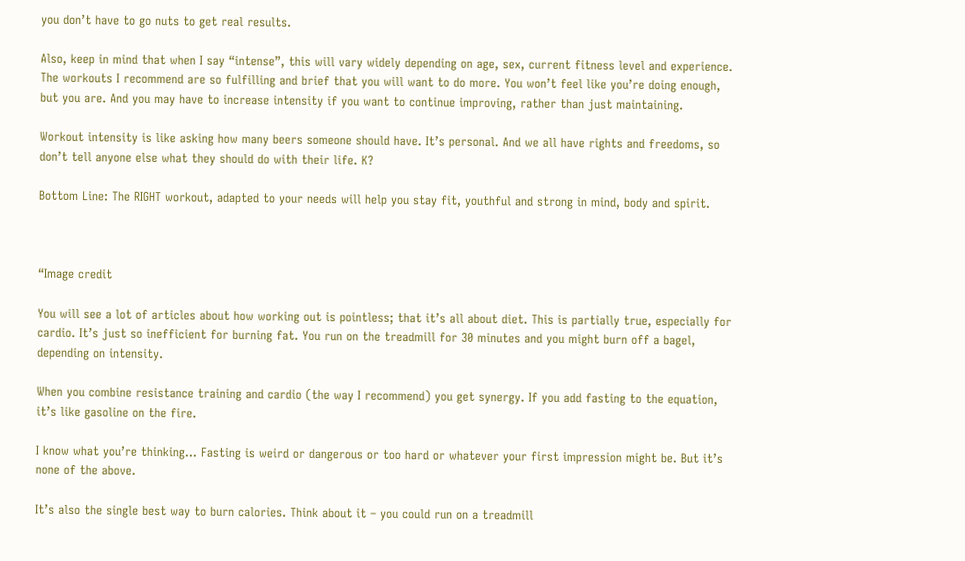you don’t have to go nuts to get real results.

Also, keep in mind that when I say “intense”, this will vary widely depending on age, sex, current fitness level and experience. The workouts I recommend are so fulfilling and brief that you will want to do more. You won’t feel like you’re doing enough, but you are. And you may have to increase intensity if you want to continue improving, rather than just maintaining.

Workout intensity is like asking how many beers someone should have. It’s personal. And we all have rights and freedoms, so don’t tell anyone else what they should do with their life. K?

Bottom Line: The RIGHT workout, adapted to your needs will help you stay fit, youthful and strong in mind, body and spirit.



“Image credit

You will see a lot of articles about how working out is pointless; that it’s all about diet. This is partially true, especially for cardio. It’s just so inefficient for burning fat. You run on the treadmill for 30 minutes and you might burn off a bagel, depending on intensity.

When you combine resistance training and cardio (the way I recommend) you get synergy. If you add fasting to the equation, it’s like gasoline on the fire.

I know what you’re thinking… Fasting is weird or dangerous or too hard or whatever your first impression might be. But it’s none of the above.

It’s also the single best way to burn calories. Think about it – you could run on a treadmill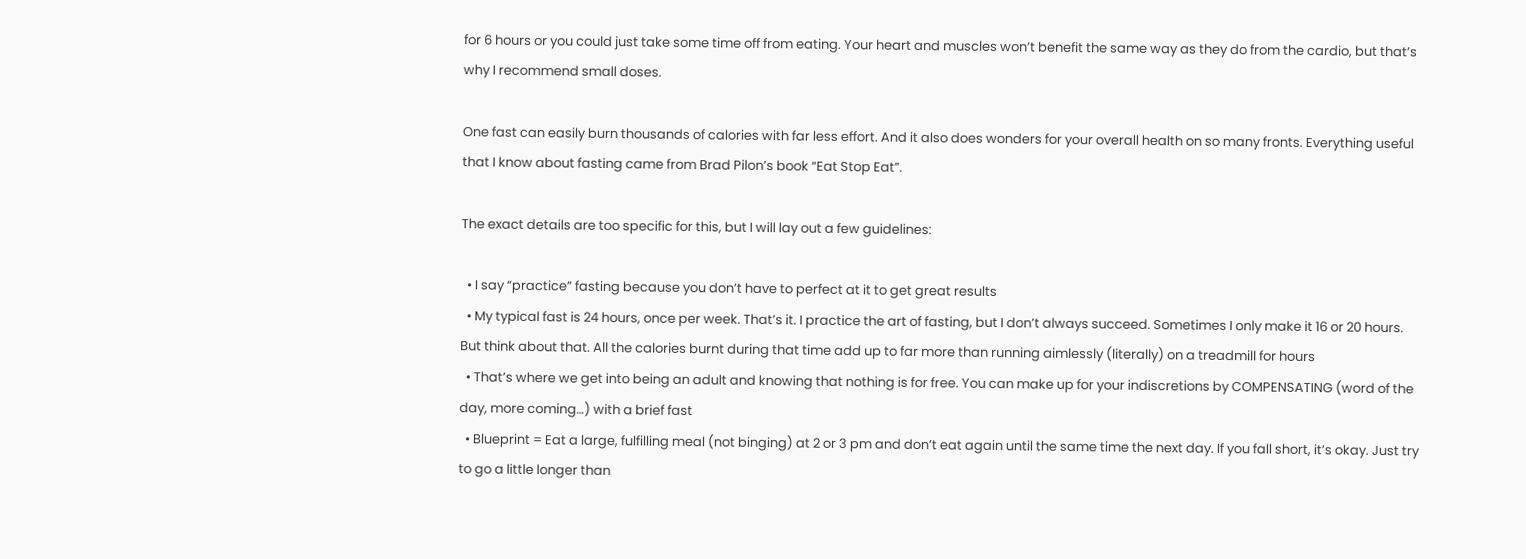for 6 hours or you could just take some time off from eating. Your heart and muscles won’t benefit the same way as they do from the cardio, but that’s why I recommend small doses.

One fast can easily burn thousands of calories with far less effort. And it also does wonders for your overall health on so many fronts. Everything useful that I know about fasting came from Brad Pilon’s book “Eat Stop Eat”.

The exact details are too specific for this, but I will lay out a few guidelines:

  • I say “practice” fasting because you don’t have to perfect at it to get great results
  • My typical fast is 24 hours, once per week. That’s it. I practice the art of fasting, but I don’t always succeed. Sometimes I only make it 16 or 20 hours. But think about that. All the calories burnt during that time add up to far more than running aimlessly (literally) on a treadmill for hours
  • That’s where we get into being an adult and knowing that nothing is for free. You can make up for your indiscretions by COMPENSATING (word of the day, more coming…) with a brief fast
  • Blueprint = Eat a large, fulfilling meal (not binging) at 2 or 3 pm and don’t eat again until the same time the next day. If you fall short, it’s okay. Just try to go a little longer than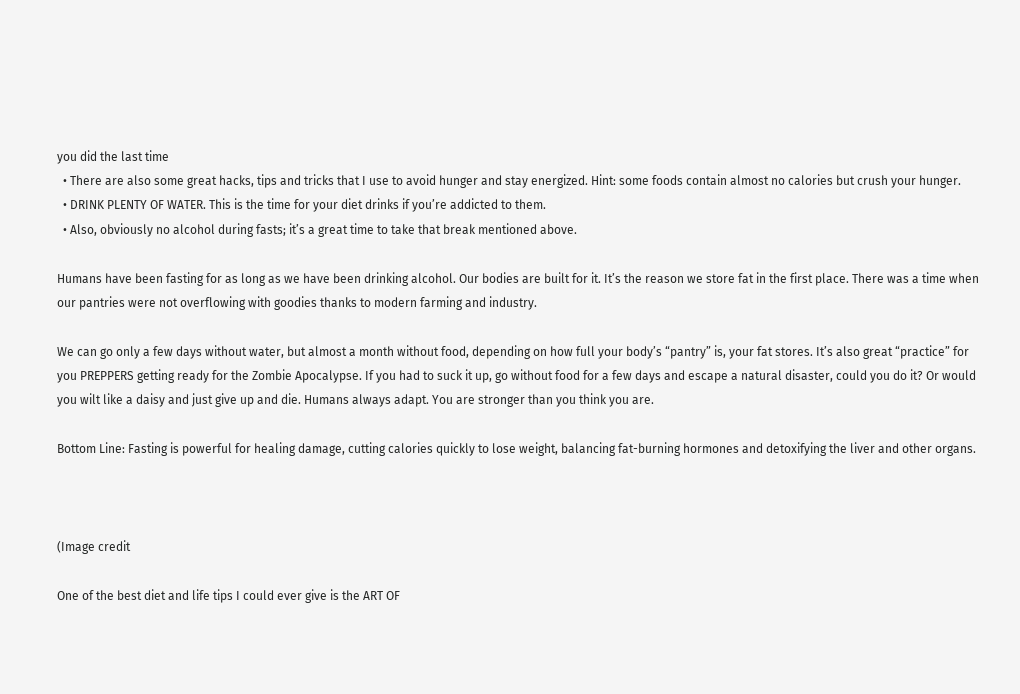you did the last time
  • There are also some great hacks, tips and tricks that I use to avoid hunger and stay energized. Hint: some foods contain almost no calories but crush your hunger.
  • DRINK PLENTY OF WATER. This is the time for your diet drinks if you’re addicted to them.
  • Also, obviously no alcohol during fasts; it’s a great time to take that break mentioned above.

Humans have been fasting for as long as we have been drinking alcohol. Our bodies are built for it. It’s the reason we store fat in the first place. There was a time when our pantries were not overflowing with goodies thanks to modern farming and industry.

We can go only a few days without water, but almost a month without food, depending on how full your body’s “pantry” is, your fat stores. It’s also great “practice” for you PREPPERS getting ready for the Zombie Apocalypse. If you had to suck it up, go without food for a few days and escape a natural disaster, could you do it? Or would you wilt like a daisy and just give up and die. Humans always adapt. You are stronger than you think you are.

Bottom Line: Fasting is powerful for healing damage, cutting calories quickly to lose weight, balancing fat-burning hormones and detoxifying the liver and other organs.



(Image credit

One of the best diet and life tips I could ever give is the ART OF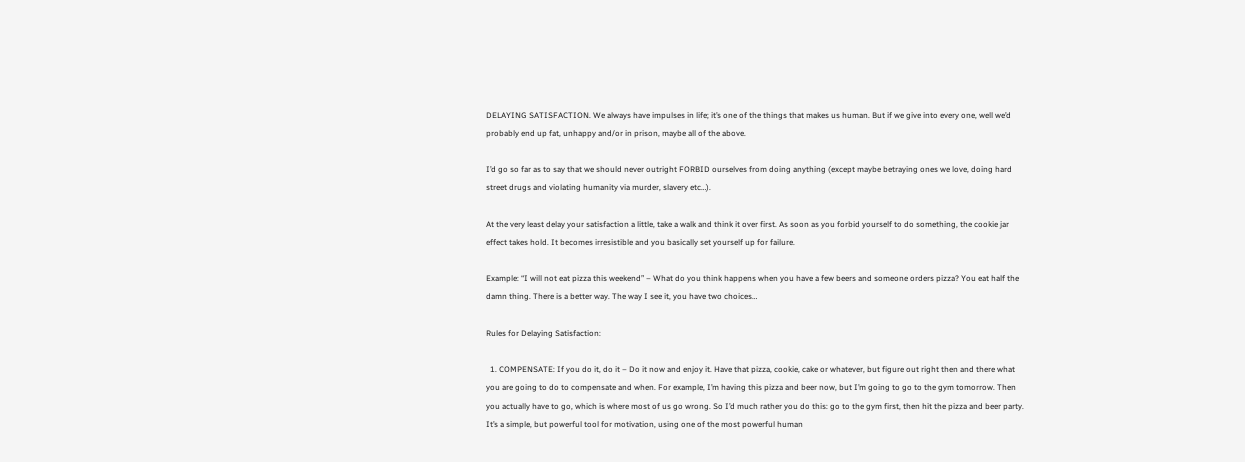DELAYING SATISFACTION. We always have impulses in life; it’s one of the things that makes us human. But if we give into every one, well we’d probably end up fat, unhappy and/or in prison, maybe all of the above.

I’d go so far as to say that we should never outright FORBID ourselves from doing anything (except maybe betraying ones we love, doing hard street drugs and violating humanity via murder, slavery etc…).

At the very least delay your satisfaction a little, take a walk and think it over first. As soon as you forbid yourself to do something, the cookie jar effect takes hold. It becomes irresistible and you basically set yourself up for failure.

Example: “I will not eat pizza this weekend” – What do you think happens when you have a few beers and someone orders pizza? You eat half the damn thing. There is a better way. The way I see it, you have two choices…

Rules for Delaying Satisfaction:

  1. COMPENSATE: If you do it, do it – Do it now and enjoy it. Have that pizza, cookie, cake or whatever, but figure out right then and there what you are going to do to compensate and when. For example, I’m having this pizza and beer now, but I’m going to go to the gym tomorrow. Then you actually have to go, which is where most of us go wrong. So I’d much rather you do this: go to the gym first, then hit the pizza and beer party. It’s a simple, but powerful tool for motivation, using one of the most powerful human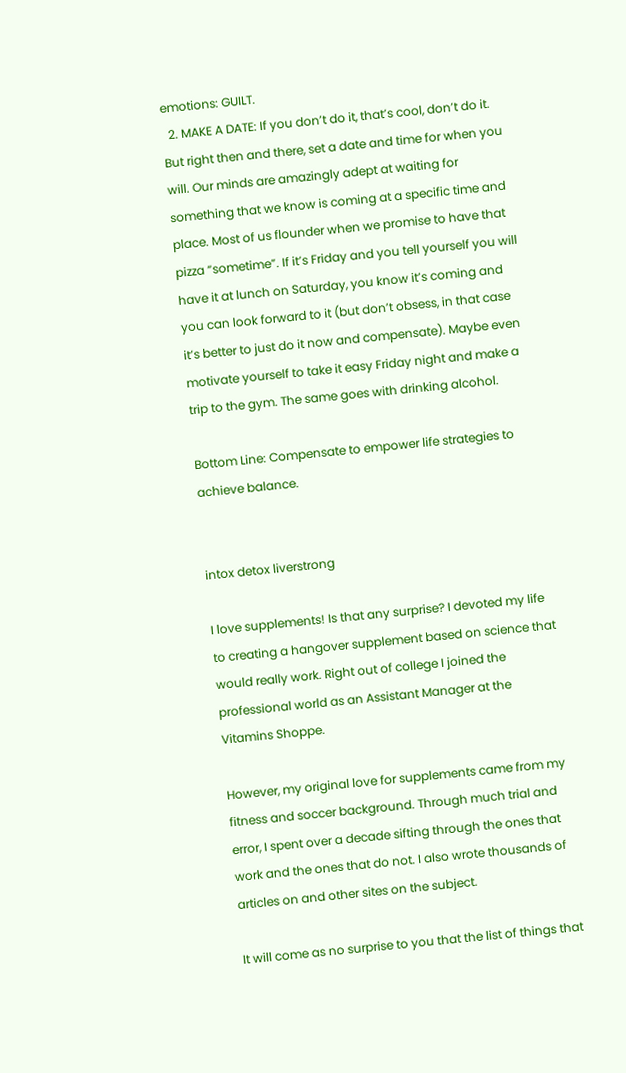emotions: GUILT.
  2. MAKE A DATE: If you don’t do it, that’s cool, don’t do it. But right then and there, set a date and time for when you will. Our minds are amazingly adept at waiting for something that we know is coming at a specific time and place. Most of us flounder when we promise to have that pizza “sometime”. If it’s Friday and you tell yourself you will have it at lunch on Saturday, you know it’s coming and you can look forward to it (but don’t obsess, in that case it’s better to just do it now and compensate). Maybe even motivate yourself to take it easy Friday night and make a trip to the gym. The same goes with drinking alcohol.

Bottom Line: Compensate to empower life strategies to achieve balance.


intox detox liverstrong

I love supplements! Is that any surprise? I devoted my life to creating a hangover supplement based on science that would really work. Right out of college I joined the professional world as an Assistant Manager at the Vitamins Shoppe.

However, my original love for supplements came from my fitness and soccer background. Through much trial and error, I spent over a decade sifting through the ones that work and the ones that do not. I also wrote thousands of articles on and other sites on the subject.

It will come as no surprise to you that the list of things that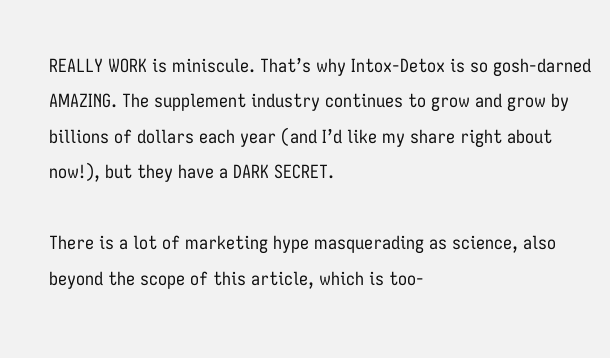REALLY WORK is miniscule. That’s why Intox-Detox is so gosh-darned AMAZING. The supplement industry continues to grow and grow by billions of dollars each year (and I’d like my share right about now!), but they have a DARK SECRET.

There is a lot of marketing hype masquerading as science, also beyond the scope of this article, which is too-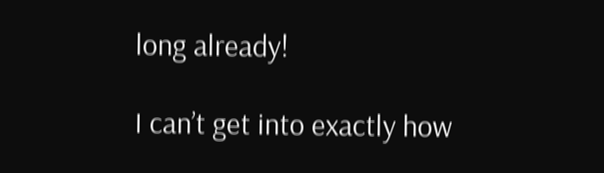long already!

I can’t get into exactly how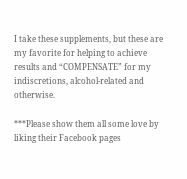I take these supplements, but these are my favorite for helping to achieve results and “COMPENSATE” for my indiscretions, alcohol-related and otherwise.

***Please show them all some love by liking their Facebook pages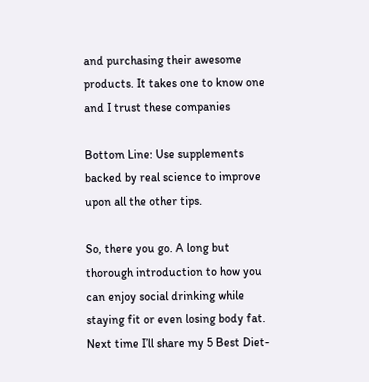and purchasing their awesome products. It takes one to know one and I trust these companies

Bottom Line: Use supplements backed by real science to improve upon all the other tips.

So, there you go. A long but thorough introduction to how you can enjoy social drinking while staying fit or even losing body fat. Next time I’ll share my 5 Best Diet-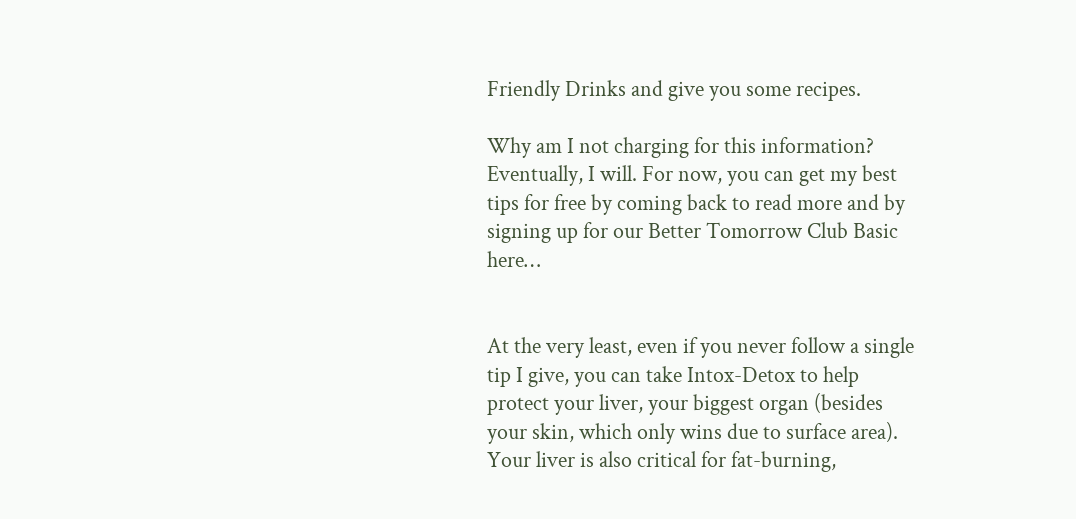Friendly Drinks and give you some recipes.

Why am I not charging for this information? Eventually, I will. For now, you can get my best tips for free by coming back to read more and by signing up for our Better Tomorrow Club Basic here…


At the very least, even if you never follow a single tip I give, you can take Intox-Detox to help protect your liver, your biggest organ (besides your skin, which only wins due to surface area). Your liver is also critical for fat-burning,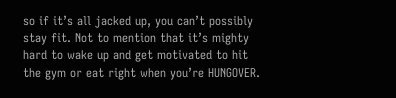so if it’s all jacked up, you can’t possibly stay fit. Not to mention that it’s mighty hard to wake up and get motivated to hit the gym or eat right when you’re HUNGOVER.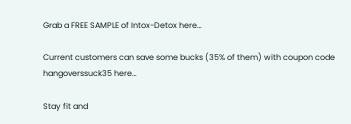Grab a FREE SAMPLE of Intox-Detox here…

Current customers can save some bucks (35% of them) with coupon code hangoverssuck35 here…

Stay fit and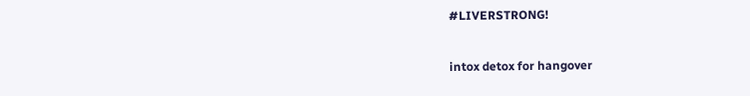#LIVERSTRONG!

intox detox for hangover